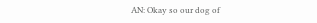AN: Okay so our dog of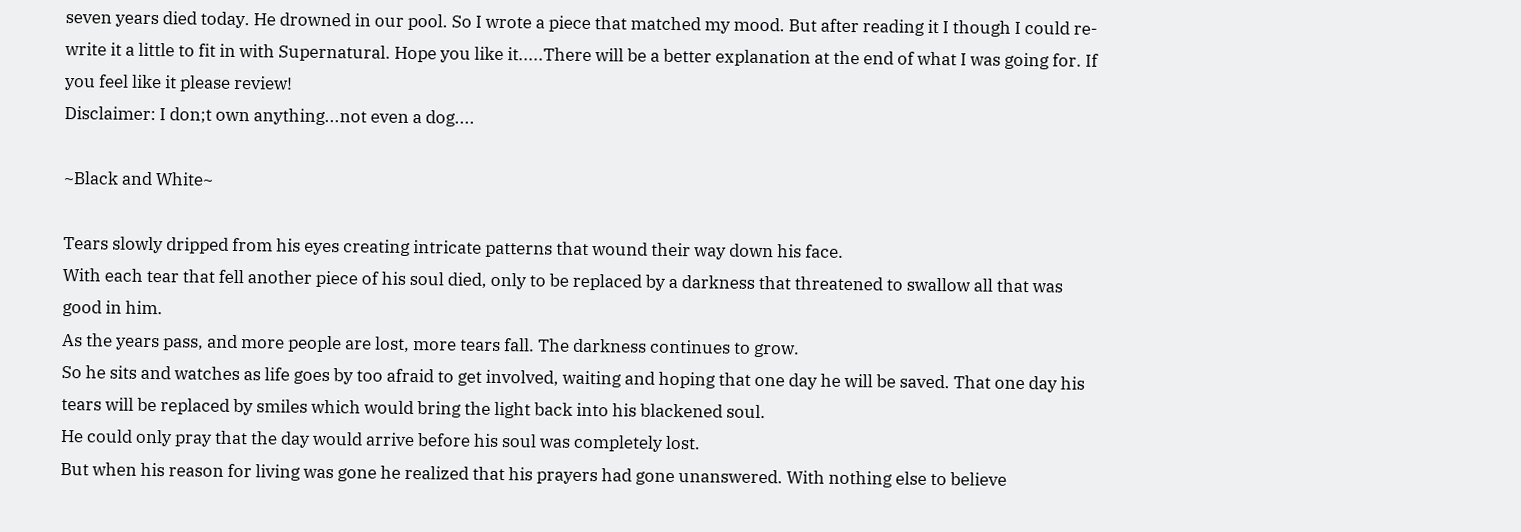seven years died today. He drowned in our pool. So I wrote a piece that matched my mood. But after reading it I though I could re-write it a little to fit in with Supernatural. Hope you like it.....There will be a better explanation at the end of what I was going for. If you feel like it please review!
Disclaimer: I don;t own anything...not even a dog....

~Black and White~

Tears slowly dripped from his eyes creating intricate patterns that wound their way down his face.
With each tear that fell another piece of his soul died, only to be replaced by a darkness that threatened to swallow all that was good in him.
As the years pass, and more people are lost, more tears fall. The darkness continues to grow.
So he sits and watches as life goes by too afraid to get involved, waiting and hoping that one day he will be saved. That one day his tears will be replaced by smiles which would bring the light back into his blackened soul.
He could only pray that the day would arrive before his soul was completely lost.
But when his reason for living was gone he realized that his prayers had gone unanswered. With nothing else to believe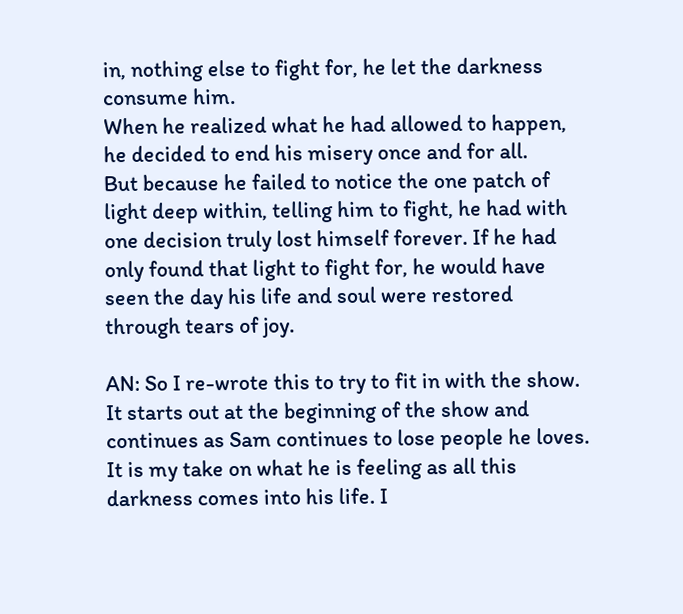in, nothing else to fight for, he let the darkness consume him.
When he realized what he had allowed to happen, he decided to end his misery once and for all.
But because he failed to notice the one patch of light deep within, telling him to fight, he had with one decision truly lost himself forever. If he had only found that light to fight for, he would have seen the day his life and soul were restored through tears of joy.

AN: So I re-wrote this to try to fit in with the show. It starts out at the beginning of the show and continues as Sam continues to lose people he loves. It is my take on what he is feeling as all this darkness comes into his life. I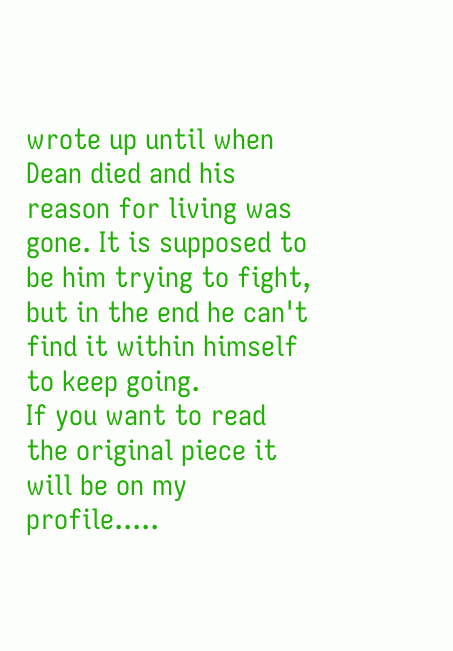wrote up until when Dean died and his reason for living was gone. It is supposed to be him trying to fight, but in the end he can't find it within himself to keep going.
If you want to read the original piece it will be on my profile.....